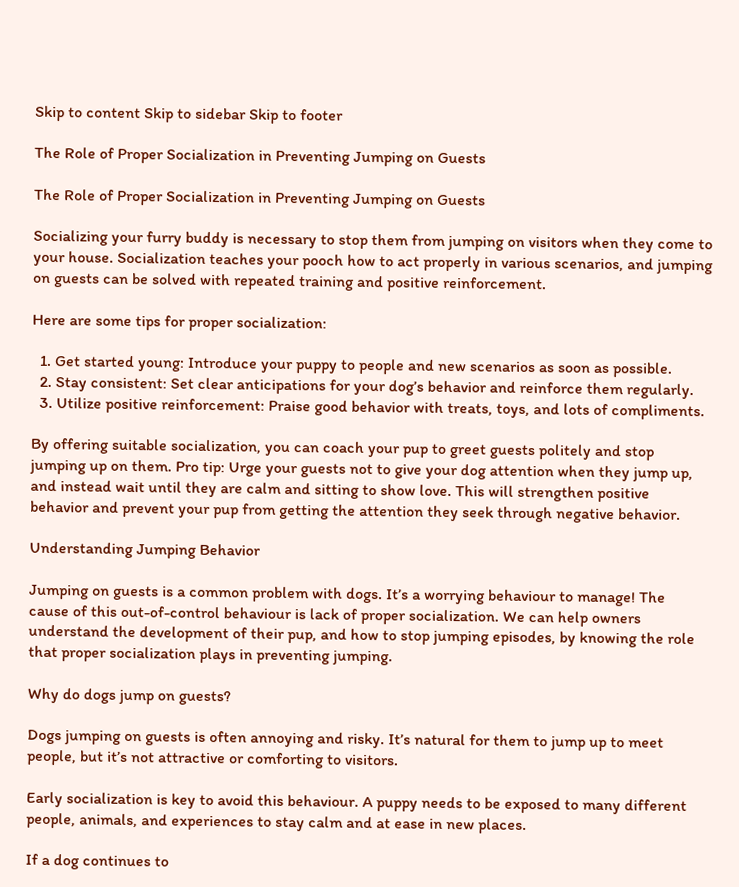Skip to content Skip to sidebar Skip to footer

The Role of Proper Socialization in Preventing Jumping on Guests

The Role of Proper Socialization in Preventing Jumping on Guests

Socializing your furry buddy is necessary to stop them from jumping on visitors when they come to your house. Socialization teaches your pooch how to act properly in various scenarios, and jumping on guests can be solved with repeated training and positive reinforcement.

Here are some tips for proper socialization:

  1. Get started young: Introduce your puppy to people and new scenarios as soon as possible.
  2. Stay consistent: Set clear anticipations for your dog’s behavior and reinforce them regularly.
  3. Utilize positive reinforcement: Praise good behavior with treats, toys, and lots of compliments.

By offering suitable socialization, you can coach your pup to greet guests politely and stop jumping up on them. Pro tip: Urge your guests not to give your dog attention when they jump up, and instead wait until they are calm and sitting to show love. This will strengthen positive behavior and prevent your pup from getting the attention they seek through negative behavior.

Understanding Jumping Behavior

Jumping on guests is a common problem with dogs. It’s a worrying behaviour to manage! The cause of this out-of-control behaviour is lack of proper socialization. We can help owners understand the development of their pup, and how to stop jumping episodes, by knowing the role that proper socialization plays in preventing jumping.

Why do dogs jump on guests?

Dogs jumping on guests is often annoying and risky. It’s natural for them to jump up to meet people, but it’s not attractive or comforting to visitors.

Early socialization is key to avoid this behaviour. A puppy needs to be exposed to many different people, animals, and experiences to stay calm and at ease in new places.

If a dog continues to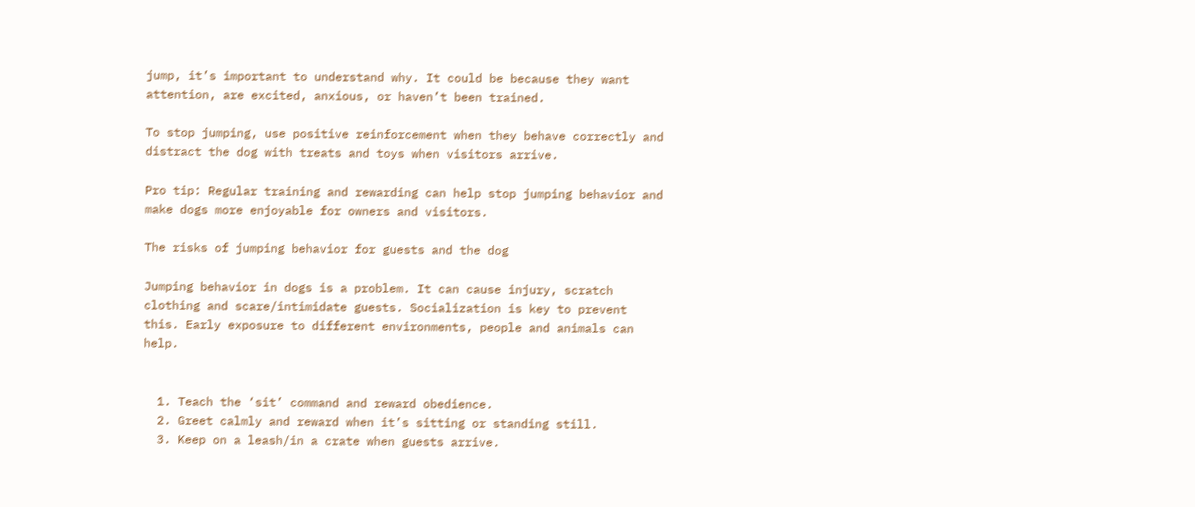jump, it’s important to understand why. It could be because they want attention, are excited, anxious, or haven’t been trained.

To stop jumping, use positive reinforcement when they behave correctly and distract the dog with treats and toys when visitors arrive.

Pro tip: Regular training and rewarding can help stop jumping behavior and make dogs more enjoyable for owners and visitors.

The risks of jumping behavior for guests and the dog

Jumping behavior in dogs is a problem. It can cause injury, scratch clothing and scare/intimidate guests. Socialization is key to prevent this. Early exposure to different environments, people and animals can help.


  1. Teach the ‘sit’ command and reward obedience.
  2. Greet calmly and reward when it’s sitting or standing still.
  3. Keep on a leash/in a crate when guests arrive.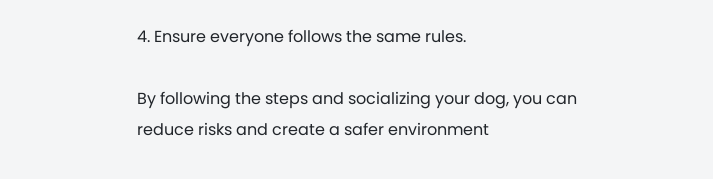4. Ensure everyone follows the same rules.

By following the steps and socializing your dog, you can reduce risks and create a safer environment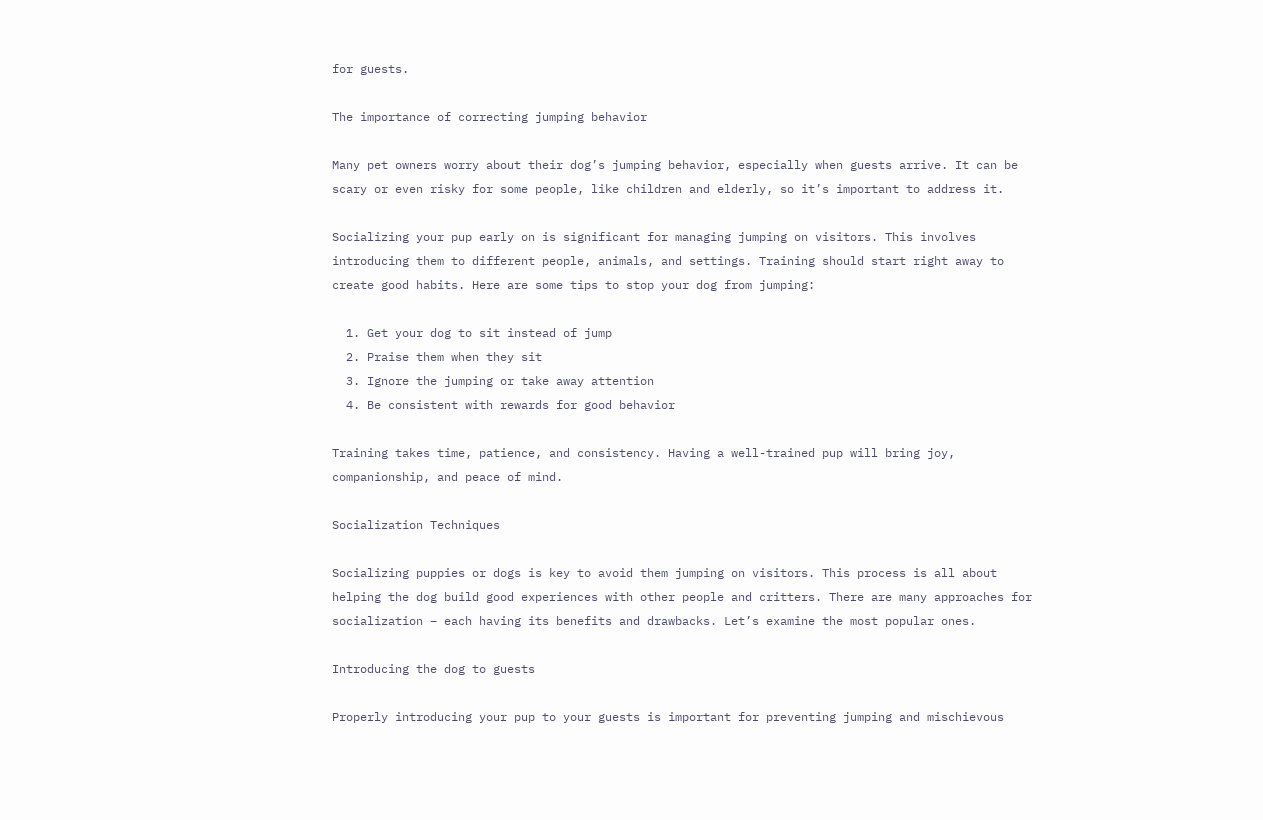for guests.

The importance of correcting jumping behavior

Many pet owners worry about their dog’s jumping behavior, especially when guests arrive. It can be scary or even risky for some people, like children and elderly, so it’s important to address it.

Socializing your pup early on is significant for managing jumping on visitors. This involves introducing them to different people, animals, and settings. Training should start right away to create good habits. Here are some tips to stop your dog from jumping:

  1. Get your dog to sit instead of jump
  2. Praise them when they sit
  3. Ignore the jumping or take away attention
  4. Be consistent with rewards for good behavior

Training takes time, patience, and consistency. Having a well-trained pup will bring joy, companionship, and peace of mind.

Socialization Techniques

Socializing puppies or dogs is key to avoid them jumping on visitors. This process is all about helping the dog build good experiences with other people and critters. There are many approaches for socialization – each having its benefits and drawbacks. Let’s examine the most popular ones.

Introducing the dog to guests

Properly introducing your pup to your guests is important for preventing jumping and mischievous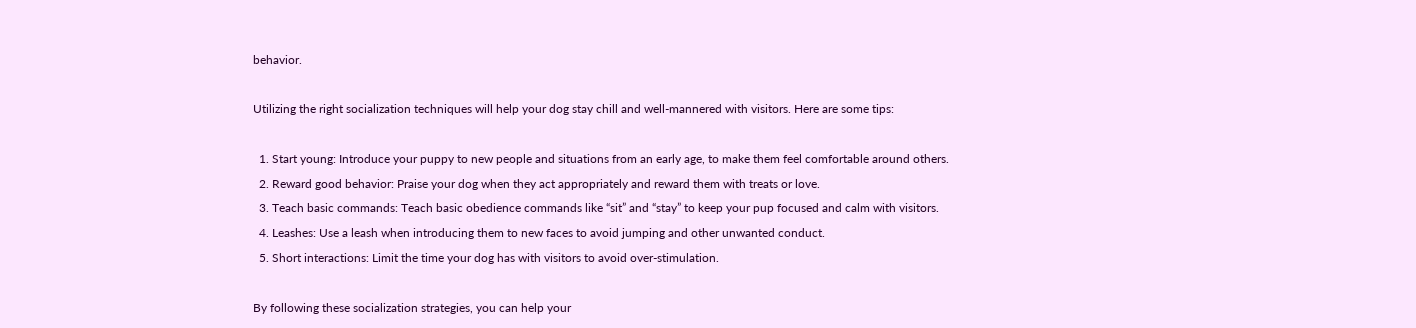behavior.

Utilizing the right socialization techniques will help your dog stay chill and well-mannered with visitors. Here are some tips:

  1. Start young: Introduce your puppy to new people and situations from an early age, to make them feel comfortable around others.
  2. Reward good behavior: Praise your dog when they act appropriately and reward them with treats or love.
  3. Teach basic commands: Teach basic obedience commands like “sit” and “stay” to keep your pup focused and calm with visitors.
  4. Leashes: Use a leash when introducing them to new faces to avoid jumping and other unwanted conduct.
  5. Short interactions: Limit the time your dog has with visitors to avoid over-stimulation.

By following these socialization strategies, you can help your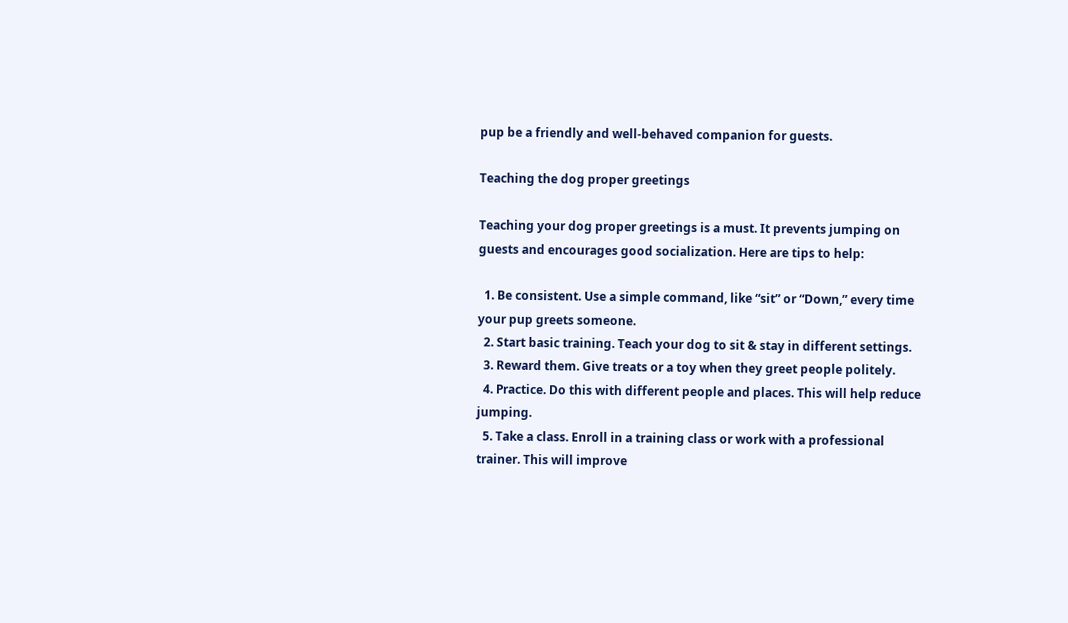pup be a friendly and well-behaved companion for guests.

Teaching the dog proper greetings

Teaching your dog proper greetings is a must. It prevents jumping on guests and encourages good socialization. Here are tips to help:

  1. Be consistent. Use a simple command, like “sit” or “Down,” every time your pup greets someone.
  2. Start basic training. Teach your dog to sit & stay in different settings.
  3. Reward them. Give treats or a toy when they greet people politely.
  4. Practice. Do this with different people and places. This will help reduce jumping.
  5. Take a class. Enroll in a training class or work with a professional trainer. This will improve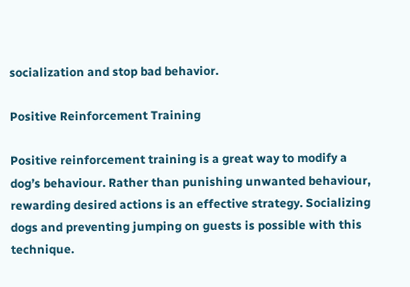socialization and stop bad behavior.

Positive Reinforcement Training

Positive reinforcement training is a great way to modify a dog’s behaviour. Rather than punishing unwanted behaviour, rewarding desired actions is an effective strategy. Socializing dogs and preventing jumping on guests is possible with this technique.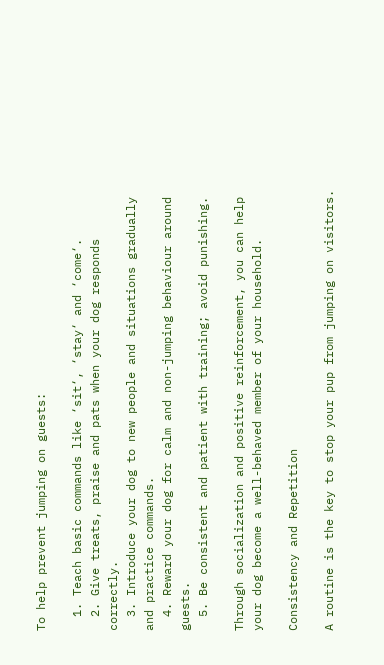To help prevent jumping on guests:

  1. Teach basic commands like ‘sit‘, ‘stay‘ and ‘come‘.
  2. Give treats, praise and pats when your dog responds correctly.
  3. Introduce your dog to new people and situations gradually and practice commands.
  4. Reward your dog for calm and non-jumping behaviour around guests.
  5. Be consistent and patient with training; avoid punishing.

Through socialization and positive reinforcement, you can help your dog become a well-behaved member of your household.

Consistency and Repetition

A routine is the key to stop your pup from jumping on visitors.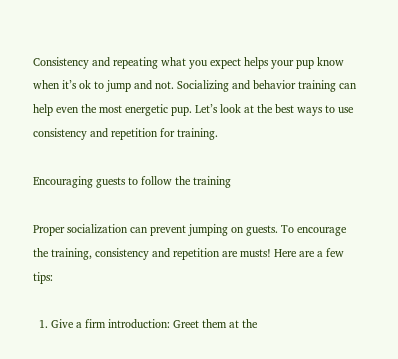Consistency and repeating what you expect helps your pup know when it’s ok to jump and not. Socializing and behavior training can help even the most energetic pup. Let’s look at the best ways to use consistency and repetition for training.

Encouraging guests to follow the training

Proper socialization can prevent jumping on guests. To encourage the training, consistency and repetition are musts! Here are a few tips:

  1. Give a firm introduction: Greet them at the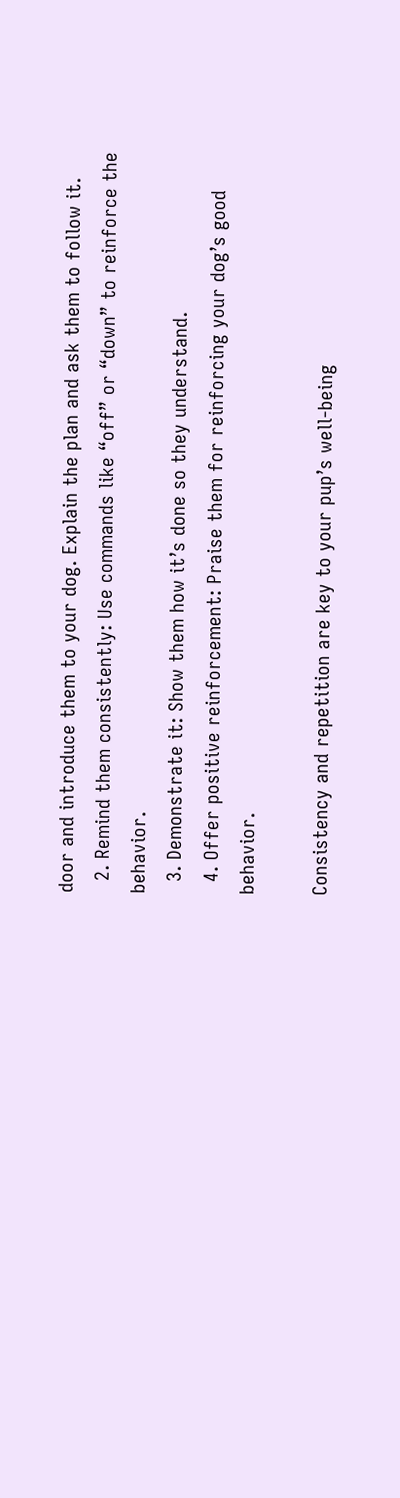door and introduce them to your dog. Explain the plan and ask them to follow it.
  2. Remind them consistently: Use commands like “off” or “down” to reinforce the behavior.
  3. Demonstrate it: Show them how it’s done so they understand.
  4. Offer positive reinforcement: Praise them for reinforcing your dog’s good behavior.

Consistency and repetition are key to your pup’s well-being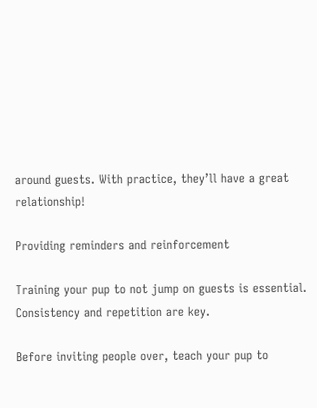around guests. With practice, they’ll have a great relationship!

Providing reminders and reinforcement

Training your pup to not jump on guests is essential. Consistency and repetition are key.

Before inviting people over, teach your pup to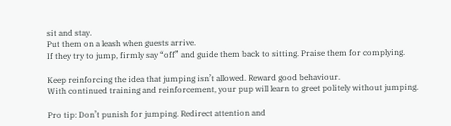sit and stay.
Put them on a leash when guests arrive.
If they try to jump, firmly say “off” and guide them back to sitting. Praise them for complying.

Keep reinforcing the idea that jumping isn’t allowed. Reward good behaviour.
With continued training and reinforcement, your pup will learn to greet politely without jumping.

Pro tip: Don’t punish for jumping. Redirect attention and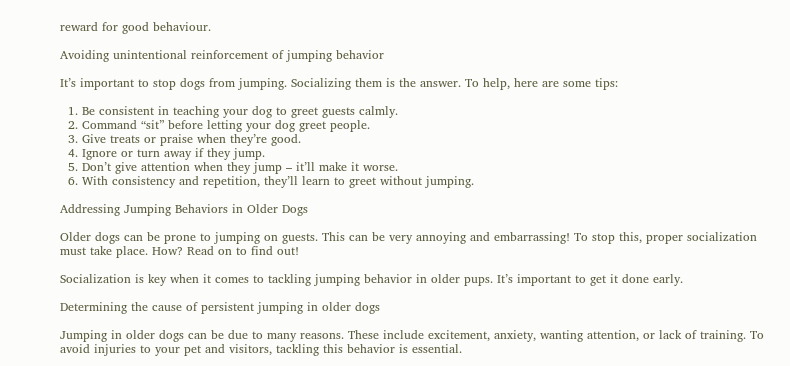reward for good behaviour.

Avoiding unintentional reinforcement of jumping behavior

It’s important to stop dogs from jumping. Socializing them is the answer. To help, here are some tips:

  1. Be consistent in teaching your dog to greet guests calmly.
  2. Command “sit” before letting your dog greet people.
  3. Give treats or praise when they’re good.
  4. Ignore or turn away if they jump.
  5. Don’t give attention when they jump – it’ll make it worse.
  6. With consistency and repetition, they’ll learn to greet without jumping.

Addressing Jumping Behaviors in Older Dogs

Older dogs can be prone to jumping on guests. This can be very annoying and embarrassing! To stop this, proper socialization must take place. How? Read on to find out!

Socialization is key when it comes to tackling jumping behavior in older pups. It’s important to get it done early.

Determining the cause of persistent jumping in older dogs

Jumping in older dogs can be due to many reasons. These include excitement, anxiety, wanting attention, or lack of training. To avoid injuries to your pet and visitors, tackling this behavior is essential.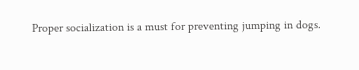Proper socialization is a must for preventing jumping in dogs.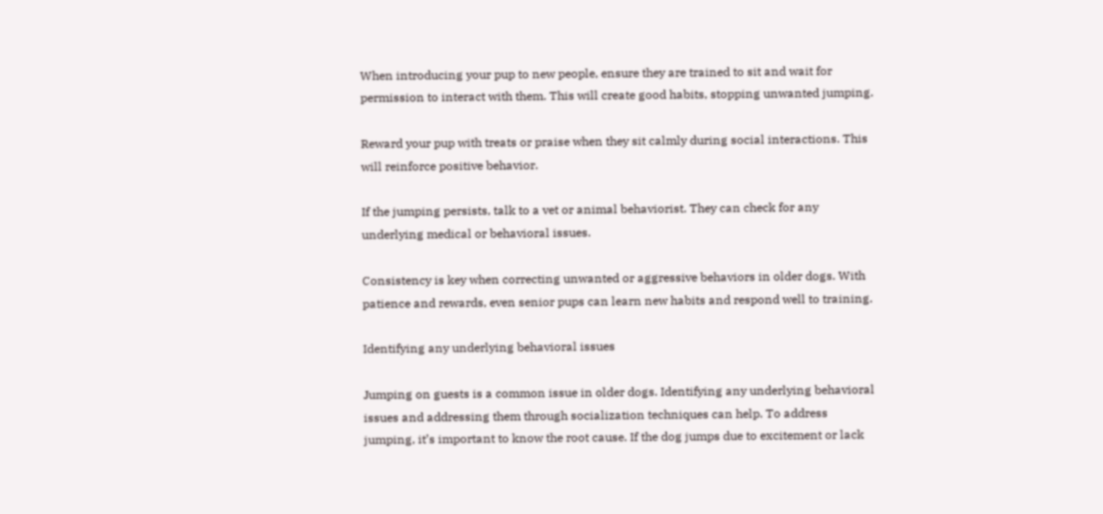When introducing your pup to new people, ensure they are trained to sit and wait for permission to interact with them. This will create good habits, stopping unwanted jumping.

Reward your pup with treats or praise when they sit calmly during social interactions. This will reinforce positive behavior.

If the jumping persists, talk to a vet or animal behaviorist. They can check for any underlying medical or behavioral issues.

Consistency is key when correcting unwanted or aggressive behaviors in older dogs. With patience and rewards, even senior pups can learn new habits and respond well to training.

Identifying any underlying behavioral issues

Jumping on guests is a common issue in older dogs. Identifying any underlying behavioral issues and addressing them through socialization techniques can help. To address jumping, it’s important to know the root cause. If the dog jumps due to excitement or lack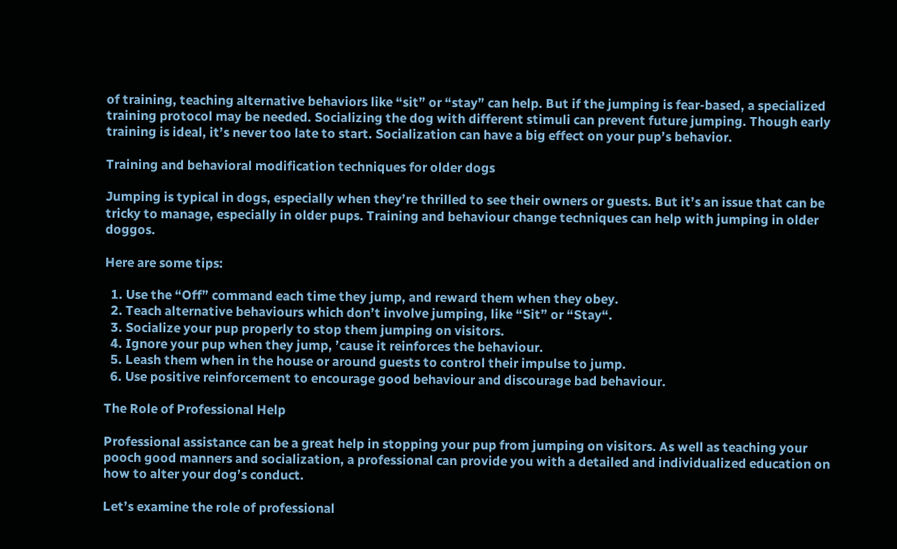of training, teaching alternative behaviors like “sit” or “stay” can help. But if the jumping is fear-based, a specialized training protocol may be needed. Socializing the dog with different stimuli can prevent future jumping. Though early training is ideal, it’s never too late to start. Socialization can have a big effect on your pup’s behavior.

Training and behavioral modification techniques for older dogs

Jumping is typical in dogs, especially when they’re thrilled to see their owners or guests. But it’s an issue that can be tricky to manage, especially in older pups. Training and behaviour change techniques can help with jumping in older doggos.

Here are some tips:

  1. Use the “Off” command each time they jump, and reward them when they obey.
  2. Teach alternative behaviours which don’t involve jumping, like “Sit” or “Stay“.
  3. Socialize your pup properly to stop them jumping on visitors.
  4. Ignore your pup when they jump, ’cause it reinforces the behaviour.
  5. Leash them when in the house or around guests to control their impulse to jump.
  6. Use positive reinforcement to encourage good behaviour and discourage bad behaviour.

The Role of Professional Help

Professional assistance can be a great help in stopping your pup from jumping on visitors. As well as teaching your pooch good manners and socialization, a professional can provide you with a detailed and individualized education on how to alter your dog’s conduct.

Let’s examine the role of professional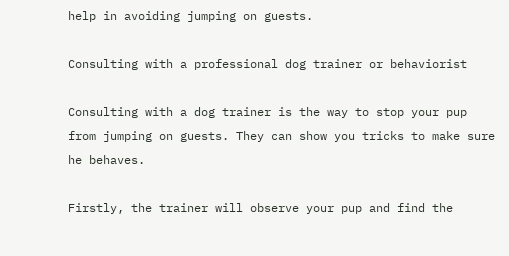help in avoiding jumping on guests.

Consulting with a professional dog trainer or behaviorist

Consulting with a dog trainer is the way to stop your pup from jumping on guests. They can show you tricks to make sure he behaves.

Firstly, the trainer will observe your pup and find the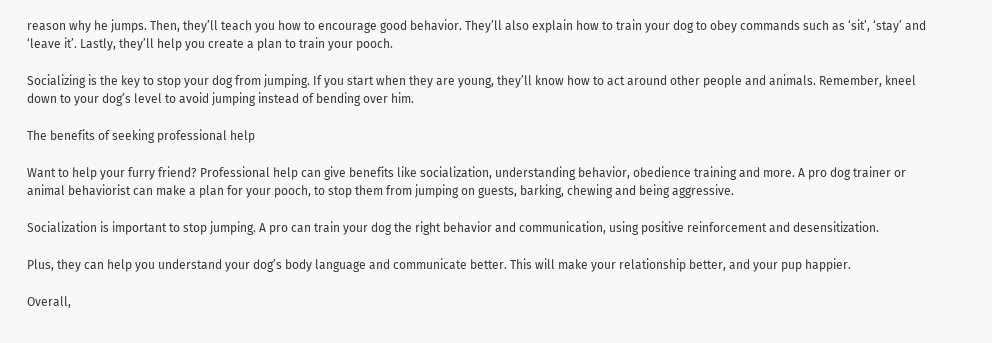reason why he jumps. Then, they’ll teach you how to encourage good behavior. They’ll also explain how to train your dog to obey commands such as ‘sit’, ‘stay’ and ‘leave it’. Lastly, they’ll help you create a plan to train your pooch.

Socializing is the key to stop your dog from jumping. If you start when they are young, they’ll know how to act around other people and animals. Remember, kneel down to your dog’s level to avoid jumping instead of bending over him.

The benefits of seeking professional help

Want to help your furry friend? Professional help can give benefits like socialization, understanding behavior, obedience training and more. A pro dog trainer or animal behaviorist can make a plan for your pooch, to stop them from jumping on guests, barking, chewing and being aggressive.

Socialization is important to stop jumping. A pro can train your dog the right behavior and communication, using positive reinforcement and desensitization.

Plus, they can help you understand your dog’s body language and communicate better. This will make your relationship better, and your pup happier.

Overall,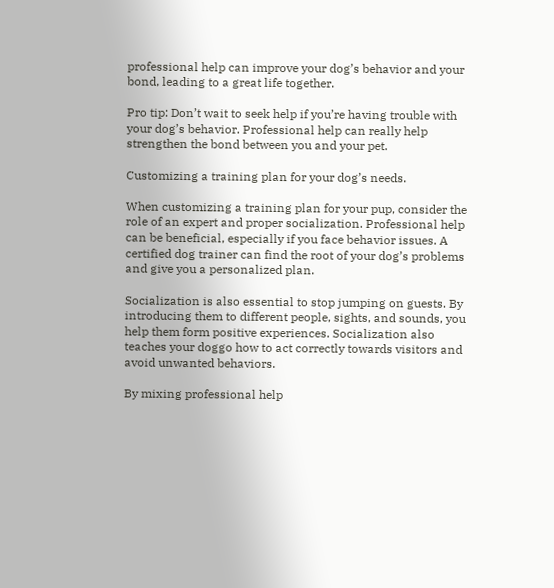professional help can improve your dog’s behavior and your bond, leading to a great life together.

Pro tip: Don’t wait to seek help if you’re having trouble with your dog’s behavior. Professional help can really help strengthen the bond between you and your pet.

Customizing a training plan for your dog’s needs.

When customizing a training plan for your pup, consider the role of an expert and proper socialization. Professional help can be beneficial, especially if you face behavior issues. A certified dog trainer can find the root of your dog’s problems and give you a personalized plan.

Socialization is also essential to stop jumping on guests. By introducing them to different people, sights, and sounds, you help them form positive experiences. Socialization also teaches your doggo how to act correctly towards visitors and avoid unwanted behaviors.

By mixing professional help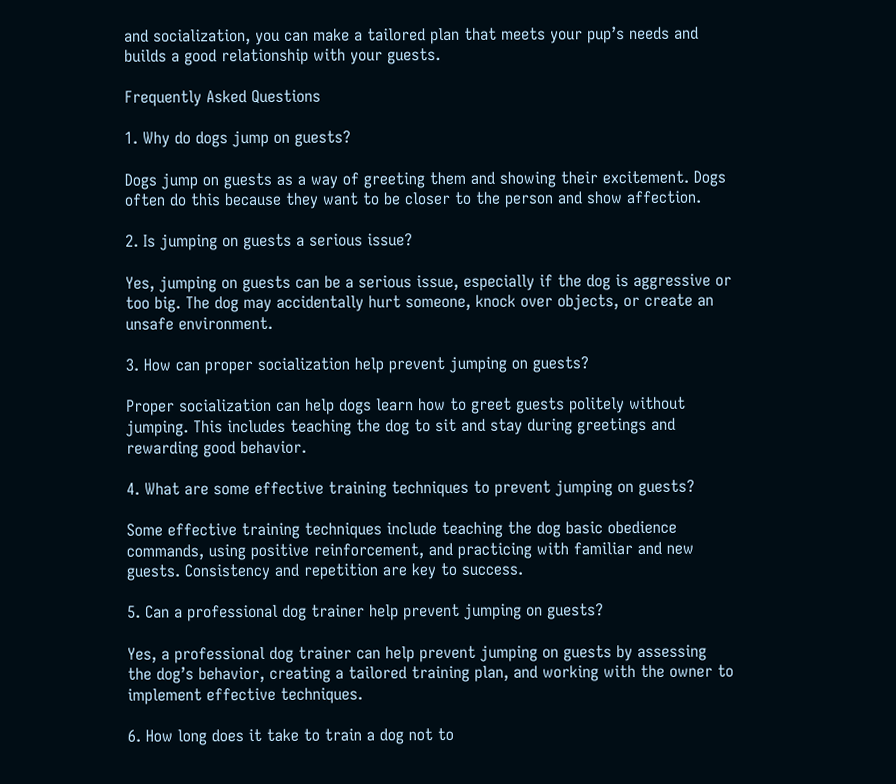and socialization, you can make a tailored plan that meets your pup’s needs and builds a good relationship with your guests.

Frequently Asked Questions

1. Why do dogs jump on guests?

Dogs jump on guests as a way of greeting them and showing their excitement. Dogs often do this because they want to be closer to the person and show affection.

2. Is jumping on guests a serious issue?

Yes, jumping on guests can be a serious issue, especially if the dog is aggressive or too big. The dog may accidentally hurt someone, knock over objects, or create an unsafe environment.

3. How can proper socialization help prevent jumping on guests?

Proper socialization can help dogs learn how to greet guests politely without jumping. This includes teaching the dog to sit and stay during greetings and rewarding good behavior.

4. What are some effective training techniques to prevent jumping on guests?

Some effective training techniques include teaching the dog basic obedience commands, using positive reinforcement, and practicing with familiar and new guests. Consistency and repetition are key to success.

5. Can a professional dog trainer help prevent jumping on guests?

Yes, a professional dog trainer can help prevent jumping on guests by assessing the dog’s behavior, creating a tailored training plan, and working with the owner to implement effective techniques.

6. How long does it take to train a dog not to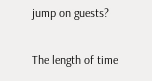jump on guests?

The length of time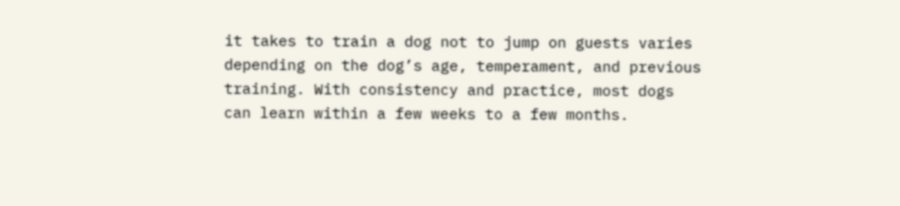it takes to train a dog not to jump on guests varies depending on the dog’s age, temperament, and previous training. With consistency and practice, most dogs can learn within a few weeks to a few months.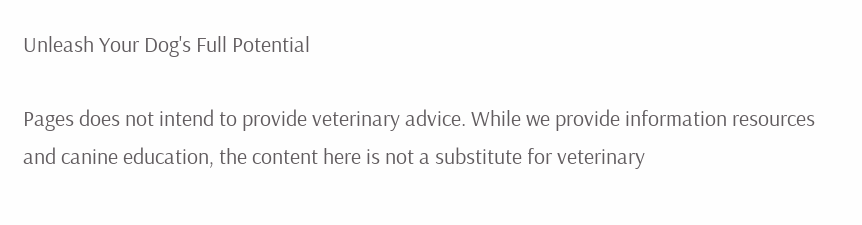Unleash Your Dog's Full Potential

Pages does not intend to provide veterinary advice. While we provide information resources and canine education, the content here is not a substitute for veterinary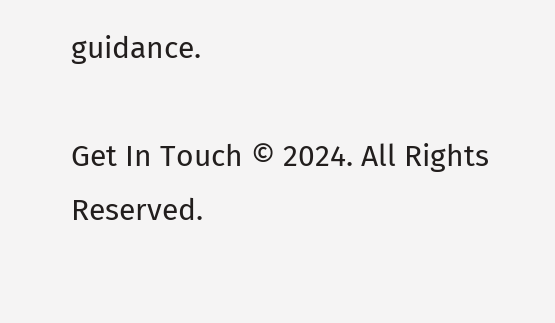guidance.

Get In Touch © 2024. All Rights Reserved.